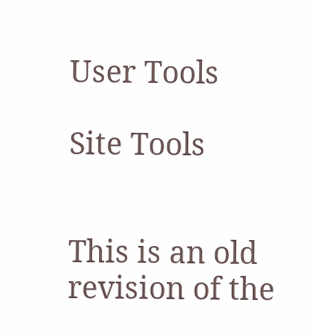User Tools

Site Tools


This is an old revision of the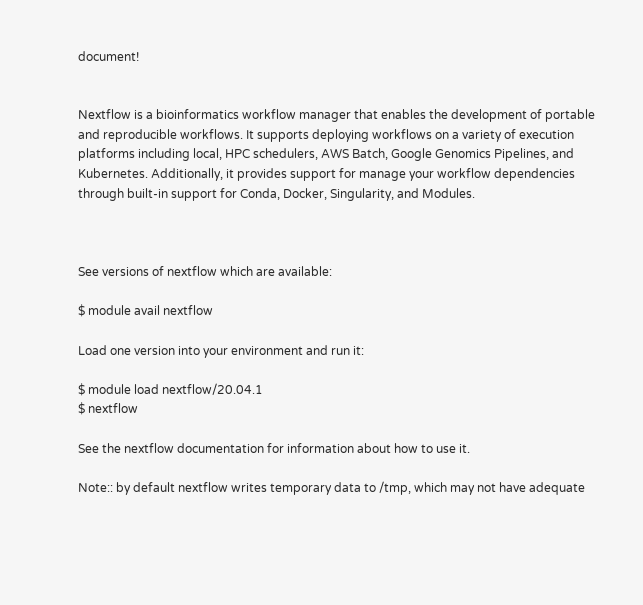document!


Nextflow is a bioinformatics workflow manager that enables the development of portable and reproducible workflows. It supports deploying workflows on a variety of execution platforms including local, HPC schedulers, AWS Batch, Google Genomics Pipelines, and Kubernetes. Additionally, it provides support for manage your workflow dependencies through built-in support for Conda, Docker, Singularity, and Modules.



See versions of nextflow which are available:

$ module avail nextflow

Load one version into your environment and run it:

$ module load nextflow/20.04.1
$ nextflow

See the nextflow documentation for information about how to use it.

Note:: by default nextflow writes temporary data to /tmp, which may not have adequate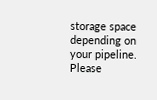storage space depending on your pipeline. Please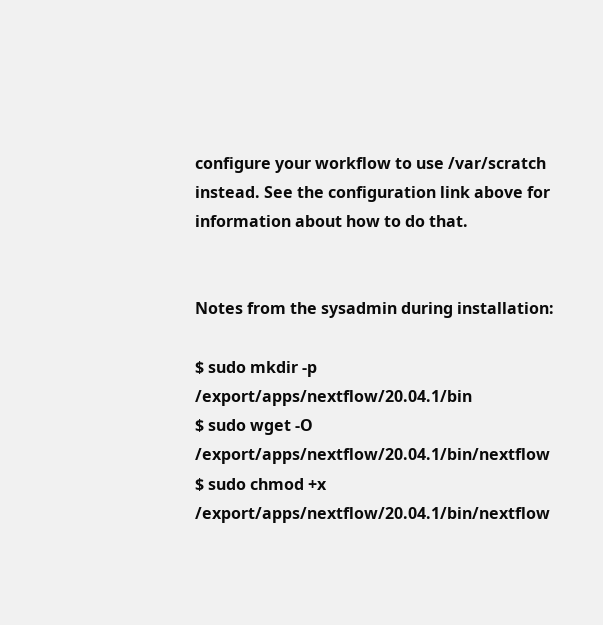configure your workflow to use /var/scratch instead. See the configuration link above for information about how to do that.


Notes from the sysadmin during installation:

$ sudo mkdir -p /export/apps/nextflow/20.04.1/bin
$ sudo wget -O /export/apps/nextflow/20.04.1/bin/nextflow
$ sudo chmod +x /export/apps/nextflow/20.04.1/bin/nextflow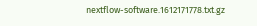nextflow-software.1612171778.txt.gz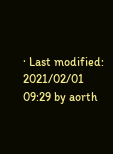· Last modified: 2021/02/01 09:29 by aorth